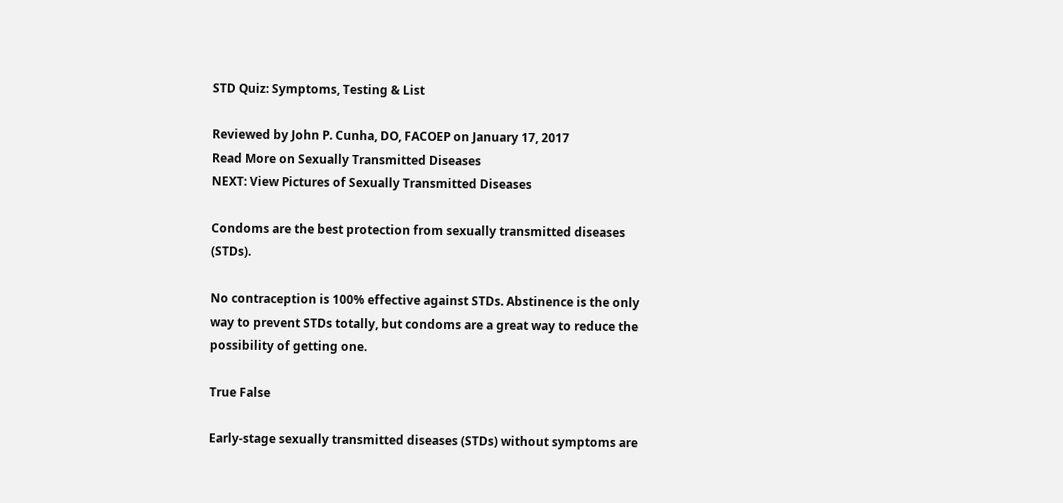STD Quiz: Symptoms, Testing & List

Reviewed by John P. Cunha, DO, FACOEP on January 17, 2017
Read More on Sexually Transmitted Diseases
NEXT: View Pictures of Sexually Transmitted Diseases

Condoms are the best protection from sexually transmitted diseases (STDs).

No contraception is 100% effective against STDs. Abstinence is the only way to prevent STDs totally, but condoms are a great way to reduce the possibility of getting one.

True False

Early-stage sexually transmitted diseases (STDs) without symptoms are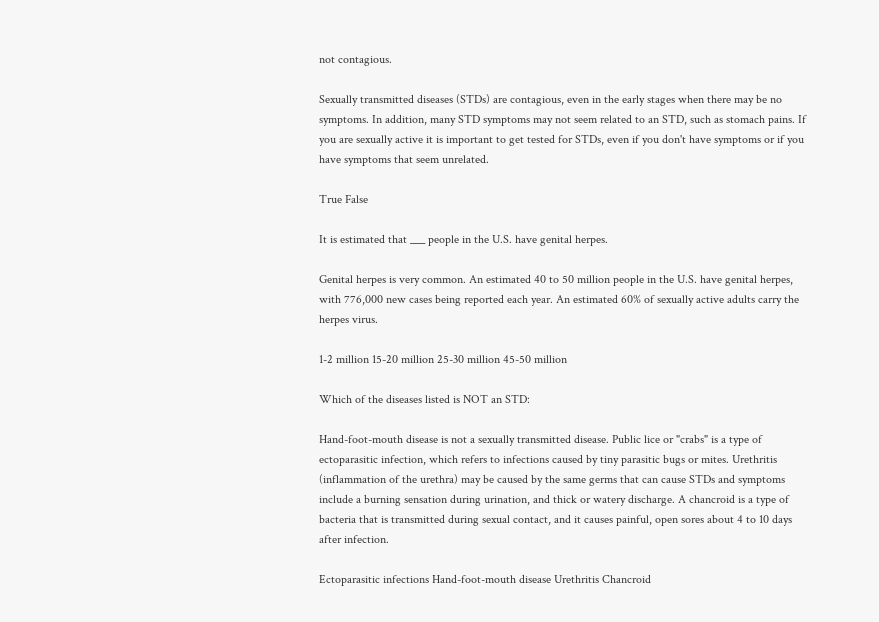not contagious.

Sexually transmitted diseases (STDs) are contagious, even in the early stages when there may be no symptoms. In addition, many STD symptoms may not seem related to an STD, such as stomach pains. If you are sexually active it is important to get tested for STDs, even if you don't have symptoms or if you have symptoms that seem unrelated.

True False

It is estimated that ___ people in the U.S. have genital herpes.

Genital herpes is very common. An estimated 40 to 50 million people in the U.S. have genital herpes, with 776,000 new cases being reported each year. An estimated 60% of sexually active adults carry the herpes virus.

1-2 million 15-20 million 25-30 million 45-50 million

Which of the diseases listed is NOT an STD:

Hand-foot-mouth disease is not a sexually transmitted disease. Public lice or "crabs" is a type of ectoparasitic infection, which refers to infections caused by tiny parasitic bugs or mites. Urethritis (inflammation of the urethra) may be caused by the same germs that can cause STDs and symptoms include a burning sensation during urination, and thick or watery discharge. A chancroid is a type of bacteria that is transmitted during sexual contact, and it causes painful, open sores about 4 to 10 days after infection.

Ectoparasitic infections Hand-foot-mouth disease Urethritis Chancroid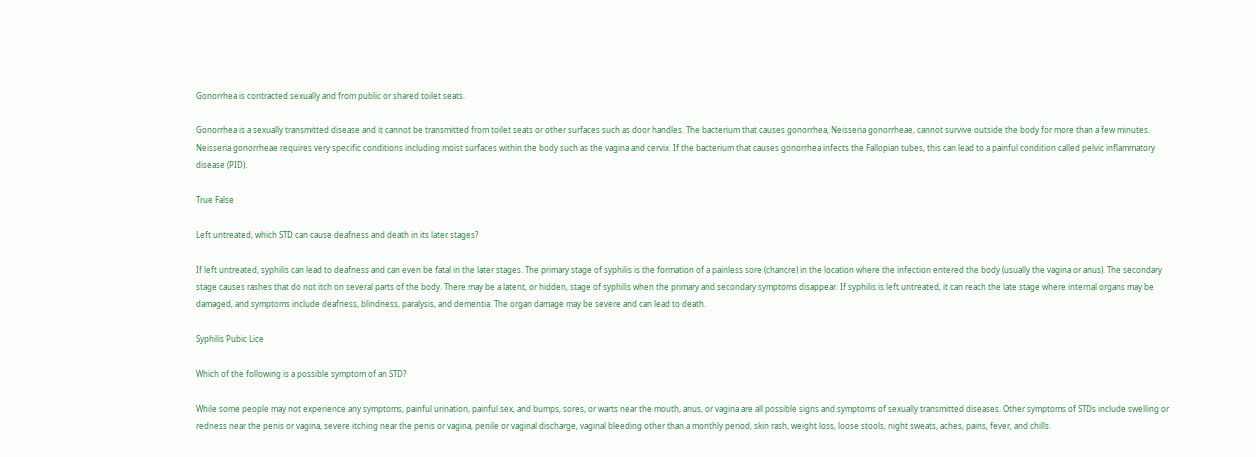Gonorrhea is contracted sexually and from public or shared toilet seats.

Gonorrhea is a sexually transmitted disease and it cannot be transmitted from toilet seats or other surfaces such as door handles. The bacterium that causes gonorrhea, Neisseria gonorrheae, cannot survive outside the body for more than a few minutes. Neisseria gonorrheae requires very specific conditions including moist surfaces within the body such as the vagina and cervix. If the bacterium that causes gonorrhea infects the Fallopian tubes, this can lead to a painful condition called pelvic inflammatory disease (PID).

True False

Left untreated, which STD can cause deafness and death in its later stages?

If left untreated, syphilis can lead to deafness and can even be fatal in the later stages. The primary stage of syphilis is the formation of a painless sore (chancre) in the location where the infection entered the body (usually the vagina or anus). The secondary stage causes rashes that do not itch on several parts of the body. There may be a latent, or hidden, stage of syphilis when the primary and secondary symptoms disappear. If syphilis is left untreated, it can reach the late stage where internal organs may be damaged, and symptoms include deafness, blindness, paralysis, and dementia. The organ damage may be severe and can lead to death.

Syphilis Pubic Lice

Which of the following is a possible symptom of an STD?

While some people may not experience any symptoms, painful urination, painful sex, and bumps, sores, or warts near the mouth, anus, or vagina are all possible signs and symptoms of sexually transmitted diseases. Other symptoms of STDs include swelling or redness near the penis or vagina, severe itching near the penis or vagina, penile or vaginal discharge, vaginal bleeding other than a monthly period, skin rash, weight loss, loose stools, night sweats, aches, pains, fever, and chills.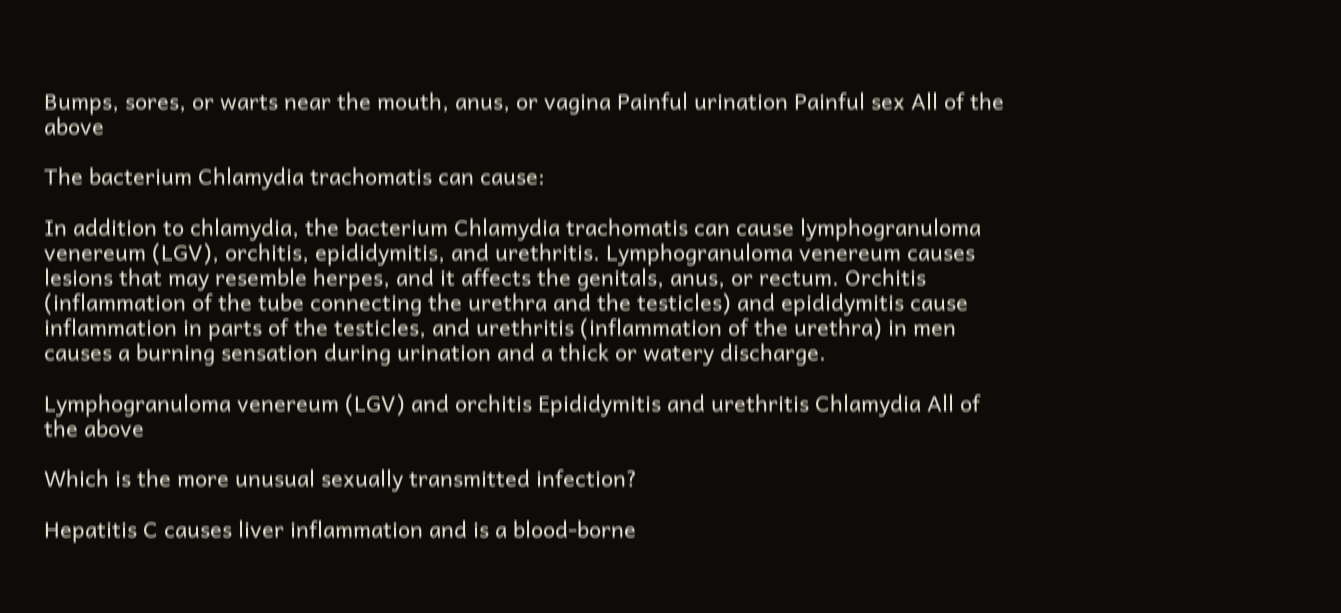Bumps, sores, or warts near the mouth, anus, or vagina Painful urination Painful sex All of the above

The bacterium Chlamydia trachomatis can cause:

In addition to chlamydia, the bacterium Chlamydia trachomatis can cause lymphogranuloma venereum (LGV), orchitis, epididymitis, and urethritis. Lymphogranuloma venereum causes lesions that may resemble herpes, and it affects the genitals, anus, or rectum. Orchitis (inflammation of the tube connecting the urethra and the testicles) and epididymitis cause inflammation in parts of the testicles, and urethritis (inflammation of the urethra) in men causes a burning sensation during urination and a thick or watery discharge.

Lymphogranuloma venereum (LGV) and orchitis Epididymitis and urethritis Chlamydia All of the above

Which is the more unusual sexually transmitted infection?

Hepatitis C causes liver inflammation and is a blood-borne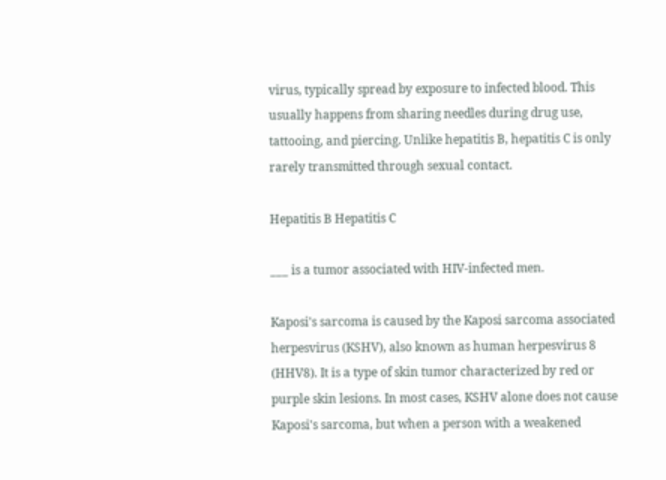virus, typically spread by exposure to infected blood. This usually happens from sharing needles during drug use, tattooing, and piercing. Unlike hepatitis B, hepatitis C is only rarely transmitted through sexual contact.

Hepatitis B Hepatitis C

___ is a tumor associated with HIV-infected men.

Kaposi's sarcoma is caused by the Kaposi sarcoma associated herpesvirus (KSHV), also known as human herpesvirus 8 (HHV8). It is a type of skin tumor characterized by red or purple skin lesions. In most cases, KSHV alone does not cause Kaposi's sarcoma, but when a person with a weakened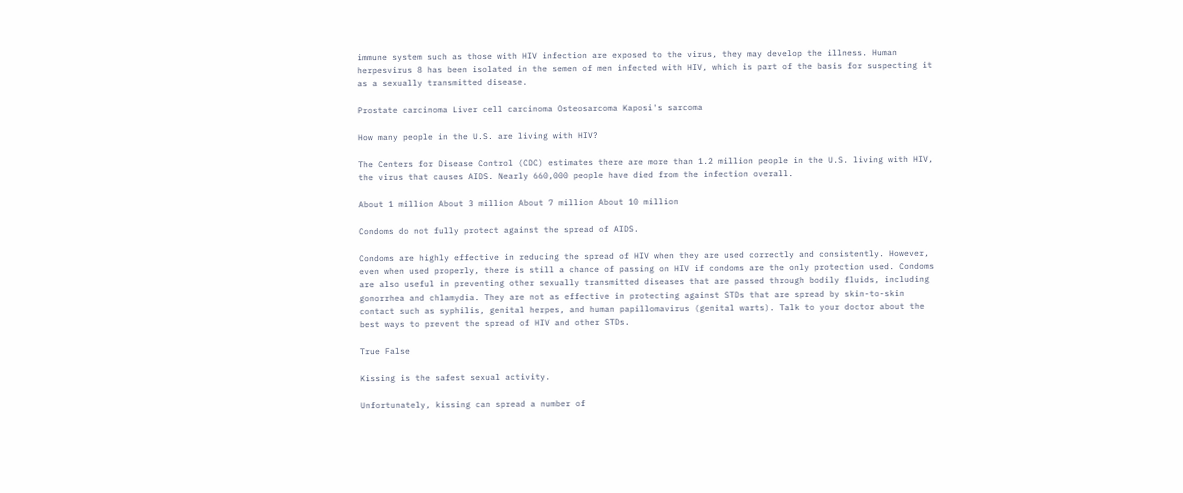immune system such as those with HIV infection are exposed to the virus, they may develop the illness. Human herpesvirus 8 has been isolated in the semen of men infected with HIV, which is part of the basis for suspecting it as a sexually transmitted disease.

Prostate carcinoma Liver cell carcinoma Osteosarcoma Kaposi's sarcoma

How many people in the U.S. are living with HIV?

The Centers for Disease Control (CDC) estimates there are more than 1.2 million people in the U.S. living with HIV, the virus that causes AIDS. Nearly 660,000 people have died from the infection overall.

About 1 million About 3 million About 7 million About 10 million

Condoms do not fully protect against the spread of AIDS.

Condoms are highly effective in reducing the spread of HIV when they are used correctly and consistently. However, even when used properly, there is still a chance of passing on HIV if condoms are the only protection used. Condoms are also useful in preventing other sexually transmitted diseases that are passed through bodily fluids, including gonorrhea and chlamydia. They are not as effective in protecting against STDs that are spread by skin-to-skin contact such as syphilis, genital herpes, and human papillomavirus (genital warts). Talk to your doctor about the best ways to prevent the spread of HIV and other STDs.

True False

Kissing is the safest sexual activity.

Unfortunately, kissing can spread a number of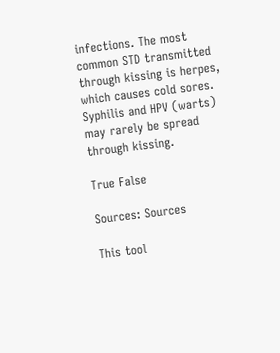infections. The most common STD transmitted through kissing is herpes, which causes cold sores. Syphilis and HPV (warts) may rarely be spread through kissing.

True False

Sources: Sources

This tool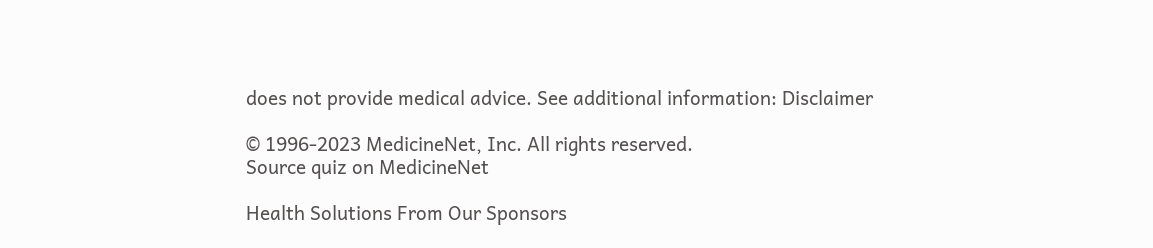does not provide medical advice. See additional information: Disclaimer

© 1996-2023 MedicineNet, Inc. All rights reserved.
Source quiz on MedicineNet

Health Solutions From Our Sponsors